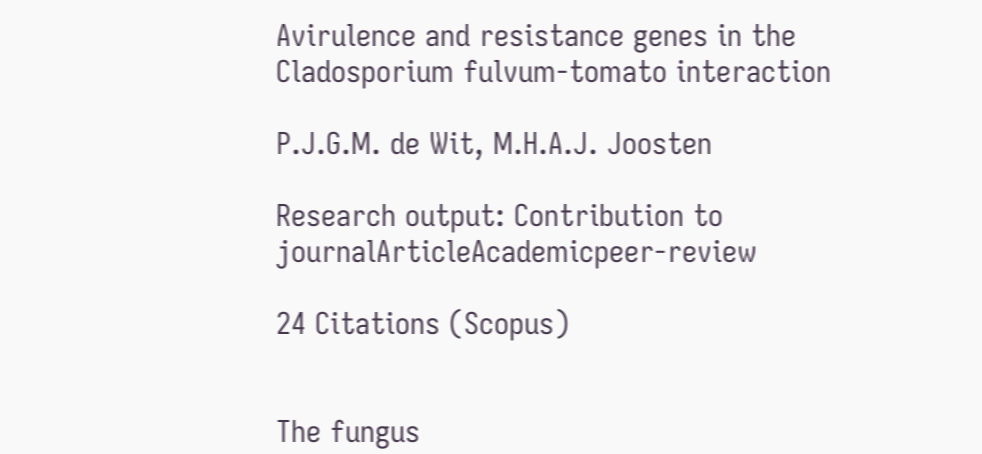Avirulence and resistance genes in the Cladosporium fulvum-tomato interaction

P.J.G.M. de Wit, M.H.A.J. Joosten

Research output: Contribution to journalArticleAcademicpeer-review

24 Citations (Scopus)


The fungus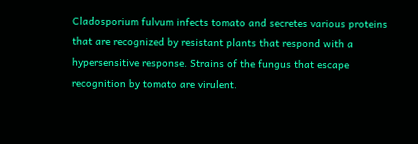Cladosporium fulvum infects tomato and secretes various proteins that are recognized by resistant plants that respond with a hypersensitive response. Strains of the fungus that escape recognition by tomato are virulent.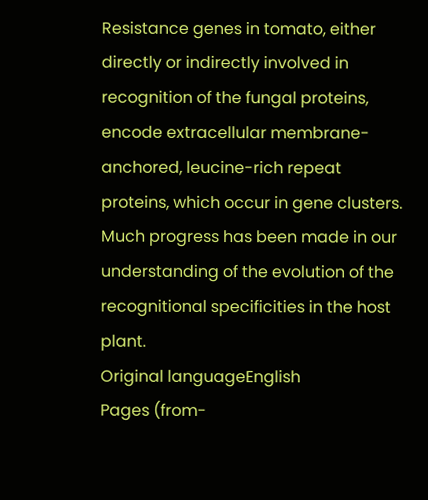Resistance genes in tomato, either directly or indirectly involved in recognition of the fungal proteins, encode extracellular membrane-anchored, leucine-rich repeat proteins, which occur in gene clusters. Much progress has been made in our understanding of the evolution of the recognitional specificities in the host plant.
Original languageEnglish
Pages (from-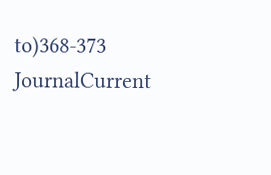to)368-373
JournalCurrent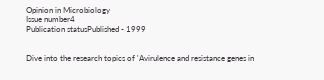Opinion in Microbiology
Issue number4
Publication statusPublished - 1999


Dive into the research topics of 'Avirulence and resistance genes in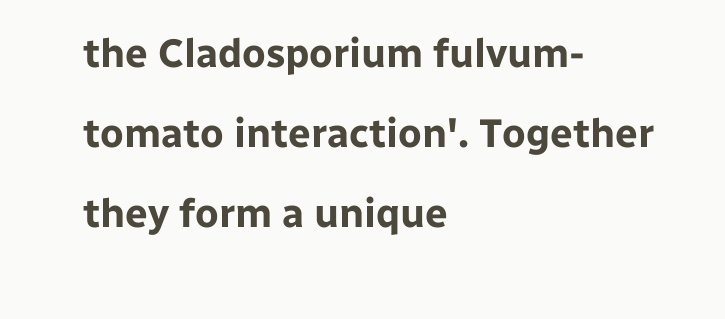the Cladosporium fulvum-tomato interaction'. Together they form a unique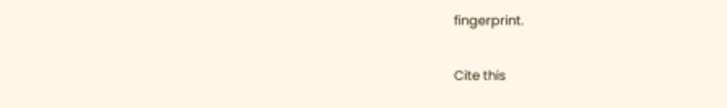fingerprint.

Cite this